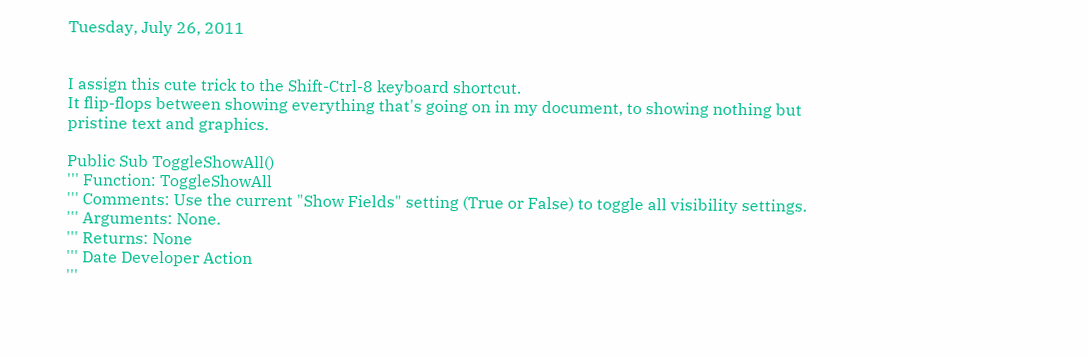Tuesday, July 26, 2011


I assign this cute trick to the Shift-Ctrl-8 keyboard shortcut.
It flip-flops between showing everything that's going on in my document, to showing nothing but pristine text and graphics.

Public Sub ToggleShowAll()
''' Function: ToggleShowAll
''' Comments: Use the current "Show Fields" setting (True or False) to toggle all visibility settings.
''' Arguments: None.
''' Returns: None
''' Date Developer Action
'''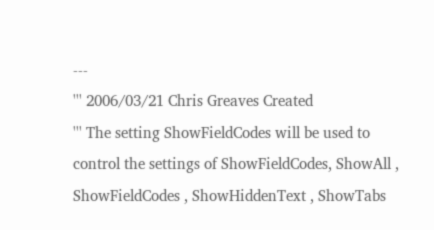---
''' 2006/03/21 Chris Greaves Created
''' The setting ShowFieldCodes will be used to control the settings of ShowFieldCodes, ShowAll , ShowFieldCodes , ShowHiddenText , ShowTabs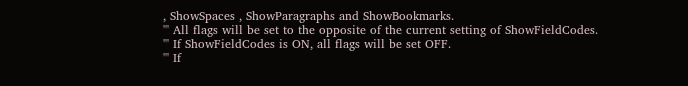, ShowSpaces , ShowParagraphs and ShowBookmarks.
''' All flags will be set to the opposite of the current setting of ShowFieldCodes.
''' If ShowFieldCodes is ON, all flags will be set OFF.
''' If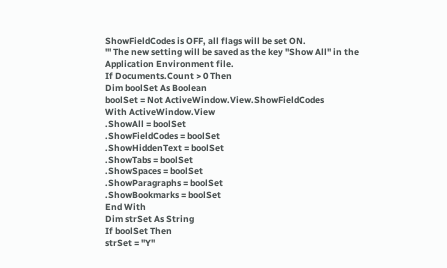ShowFieldCodes is OFF, all flags will be set ON.
''' The new setting will be saved as the key "Show All" in the Application Environment file.
If Documents.Count > 0 Then
Dim boolSet As Boolean
boolSet = Not ActiveWindow.View.ShowFieldCodes
With ActiveWindow.View
.ShowAll = boolSet
.ShowFieldCodes = boolSet
.ShowHiddenText = boolSet
.ShowTabs = boolSet
.ShowSpaces = boolSet
.ShowParagraphs = boolSet
.ShowBookmarks = boolSet
End With
Dim strSet As String
If boolSet Then
strSet = "Y"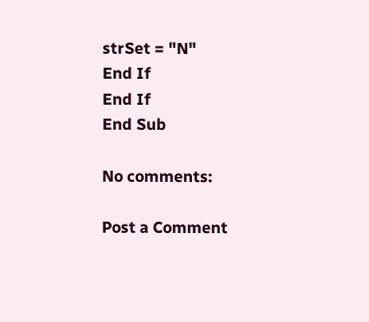strSet = "N"
End If
End If
End Sub

No comments:

Post a Comment